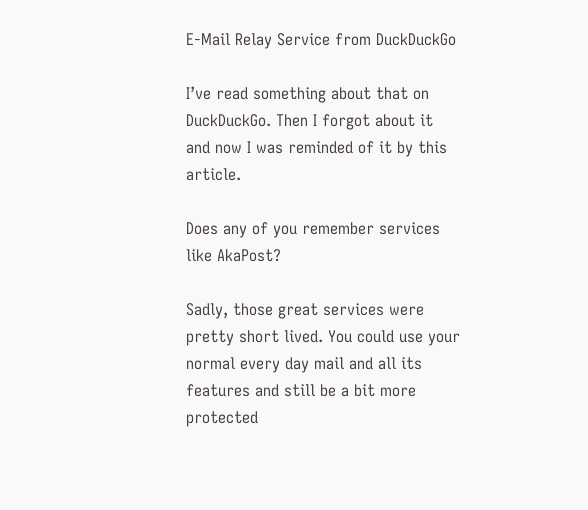E-Mail Relay Service from DuckDuckGo

I’ve read something about that on DuckDuckGo. Then I forgot about it and now I was reminded of it by this article.

Does any of you remember services like AkaPost?

Sadly, those great services were pretty short lived. You could use your normal every day mail and all its features and still be a bit more protected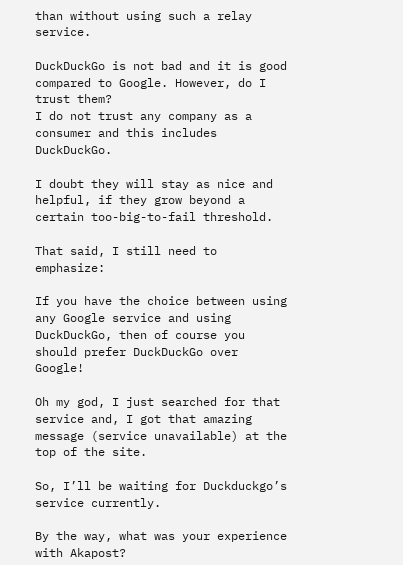than without using such a relay service.

DuckDuckGo is not bad and it is good compared to Google. However, do I trust them?
I do not trust any company as a consumer and this includes DuckDuckGo.

I doubt they will stay as nice and helpful, if they grow beyond a certain too-big-to-fail threshold.

That said, I still need to emphasize:

If you have the choice between using any Google service and using DuckDuckGo, then of course you should prefer DuckDuckGo over Google!

Oh my god, I just searched for that service and, I got that amazing message (service unavailable) at the top of the site.

So, I’ll be waiting for Duckduckgo’s service currently.

By the way, what was your experience with Akapost?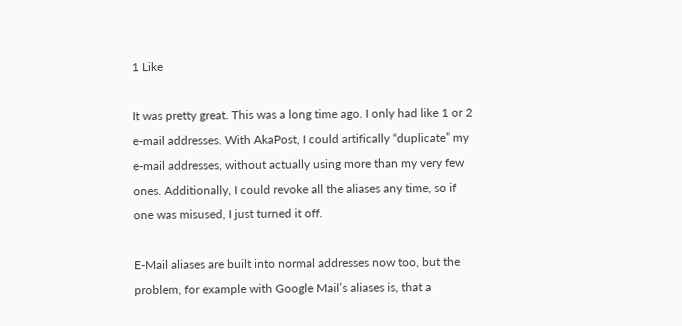1 Like

It was pretty great. This was a long time ago. I only had like 1 or 2 e-mail addresses. With AkaPost, I could artifically “duplicate” my e-mail addresses, without actually using more than my very few ones. Additionally, I could revoke all the aliases any time, so if one was misused, I just turned it off.

E-Mail aliases are built into normal addresses now too, but the problem, for example with Google Mail’s aliases is, that a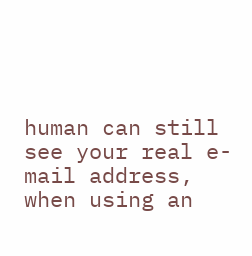human can still see your real e-mail address, when using an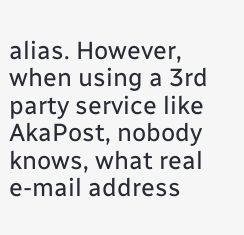alias. However, when using a 3rd party service like AkaPost, nobody knows, what real e-mail address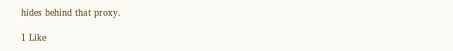hides behind that proxy.

1 Like